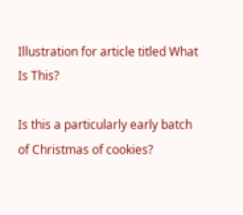Illustration for article titled What Is This?

Is this a particularly early batch of Christmas of cookies?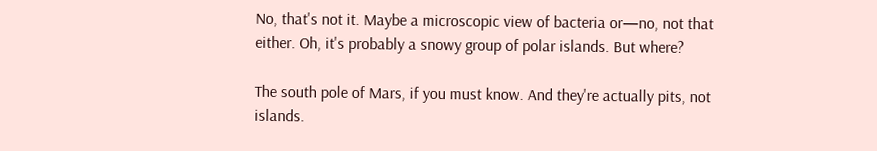No, that's not it. Maybe a microscopic view of bacteria or—no, not that either. Oh, it's probably a snowy group of polar islands. But where?

The south pole of Mars, if you must know. And they're actually pits, not islands.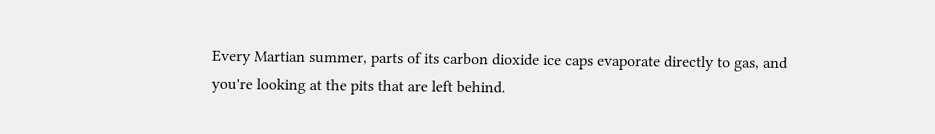Every Martian summer, parts of its carbon dioxide ice caps evaporate directly to gas, and you're looking at the pits that are left behind.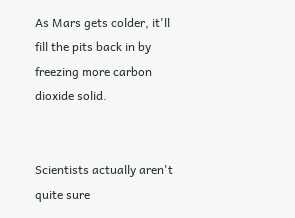As Mars gets colder, it'll fill the pits back in by freezing more carbon dioxide solid.


Scientists actually aren't quite sure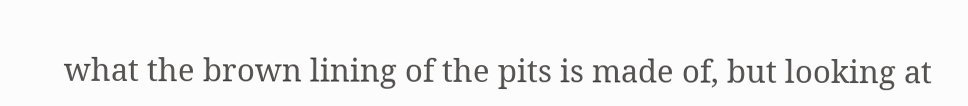what the brown lining of the pits is made of, but looking at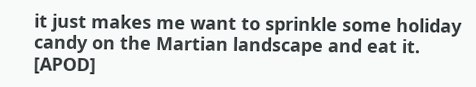it just makes me want to sprinkle some holiday candy on the Martian landscape and eat it. [APOD]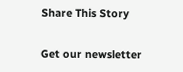Share This Story

Get our newsletter